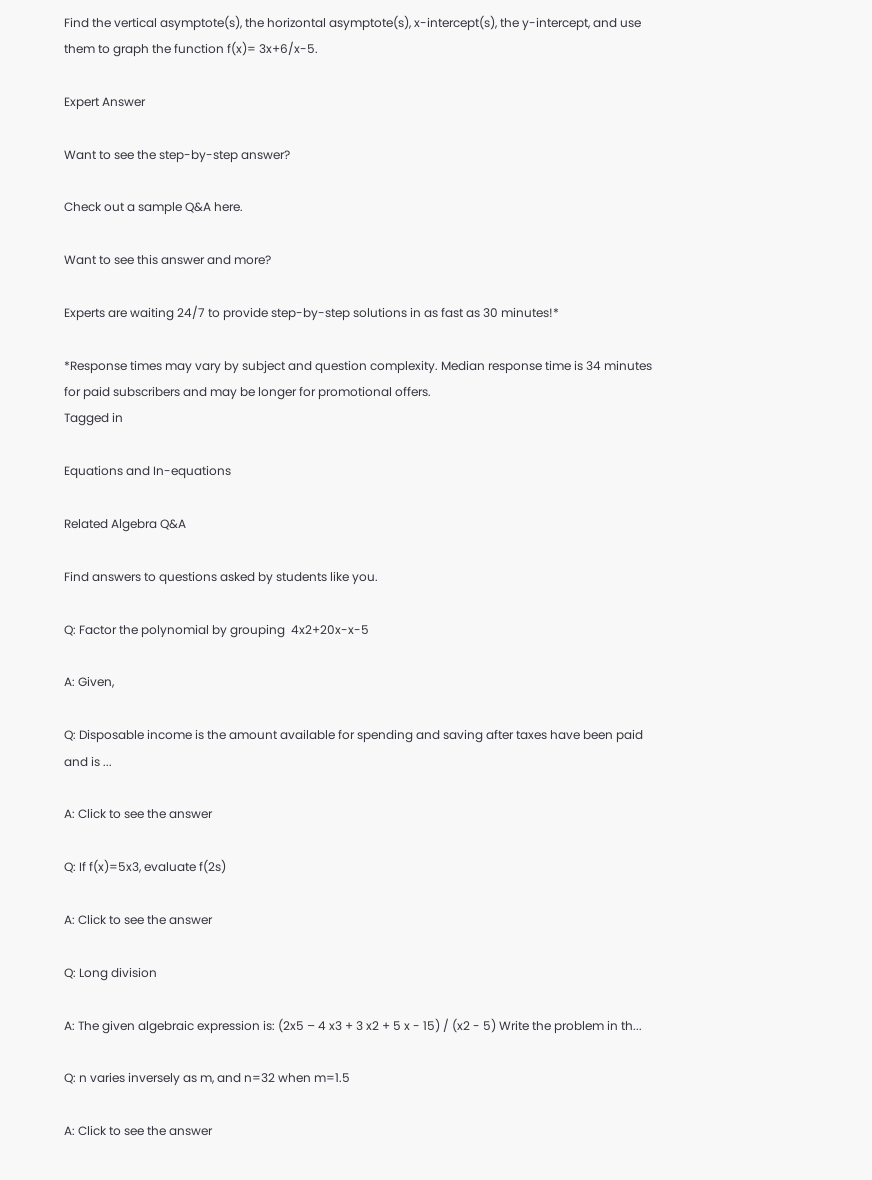Find the vertical asymptote(s), the horizontal asymptote(s), x-intercept(s), the y-intercept, and use them to graph the function f(x)= 3x+6/x-5.

Expert Answer

Want to see the step-by-step answer?

Check out a sample Q&A here.

Want to see this answer and more?

Experts are waiting 24/7 to provide step-by-step solutions in as fast as 30 minutes!*

*Response times may vary by subject and question complexity. Median response time is 34 minutes for paid subscribers and may be longer for promotional offers.
Tagged in

Equations and In-equations

Related Algebra Q&A

Find answers to questions asked by students like you.

Q: Factor the polynomial by grouping  4x2+20x-x-5

A: Given,

Q: Disposable income is the amount available for spending and saving after taxes have been paid and is ...

A: Click to see the answer

Q: If f(x)=5x3, evaluate f(2s)

A: Click to see the answer

Q: Long division

A: The given algebraic expression is: (2x5 – 4 x3 + 3 x2 + 5 x - 15) / (x2 - 5) Write the problem in th...

Q: n varies inversely as m, and n=32 when m=1.5

A: Click to see the answer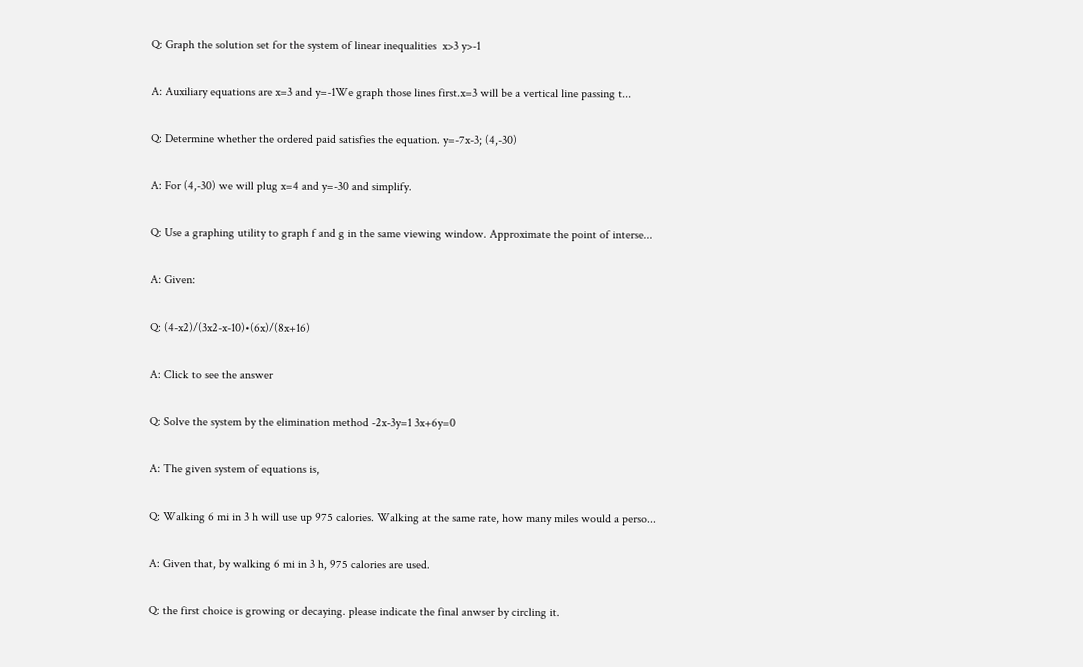Q: Graph the solution set for the system of linear inequalities  x>3 y>-1

A: Auxiliary equations are x=3 and y=-1We graph those lines first.x=3 will be a vertical line passing t...

Q: Determine whether the ordered paid satisfies the equation. y=-7x-3; (4,-30)

A: For (4,-30) we will plug x=4 and y=-30 and simplify.

Q: Use a graphing utility to graph f and g in the same viewing window. Approximate the point of interse...

A: Given:

Q: (4-x2)/(3x2-x-10)•(6x)/(8x+16)

A: Click to see the answer

Q: Solve the system by the elimination method -2x-3y=1 3x+6y=0

A: The given system of equations is,

Q: Walking 6 mi in 3 h will use up 975 calories. Walking at the same rate, how many miles would a perso...

A: Given that, by walking 6 mi in 3 h, 975 calories are used.

Q: the first choice is growing or decaying. please indicate the final anwser by circling it.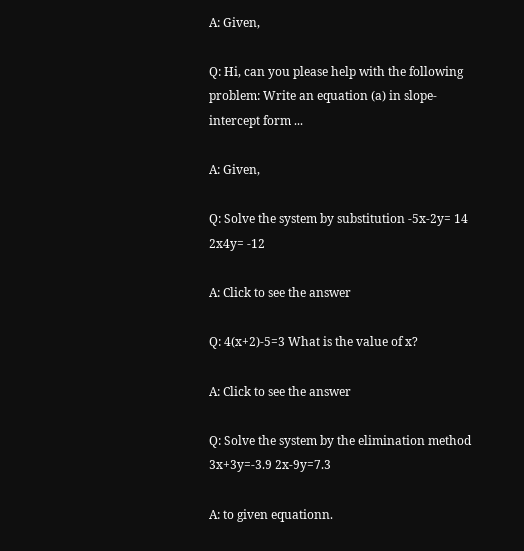A: Given,

Q: Hi, can you please help with the following problem: Write an equation (a) in slope-intercept form ...

A: Given,

Q: Solve the system by substitution -5x-2y= 14 2x4y= -12

A: Click to see the answer

Q: 4(x+2)-5=3 What is the value of x?

A: Click to see the answer

Q: Solve the system by the elimination method  3x+3y=-3.9 2x-9y=7.3

A: to given equationn.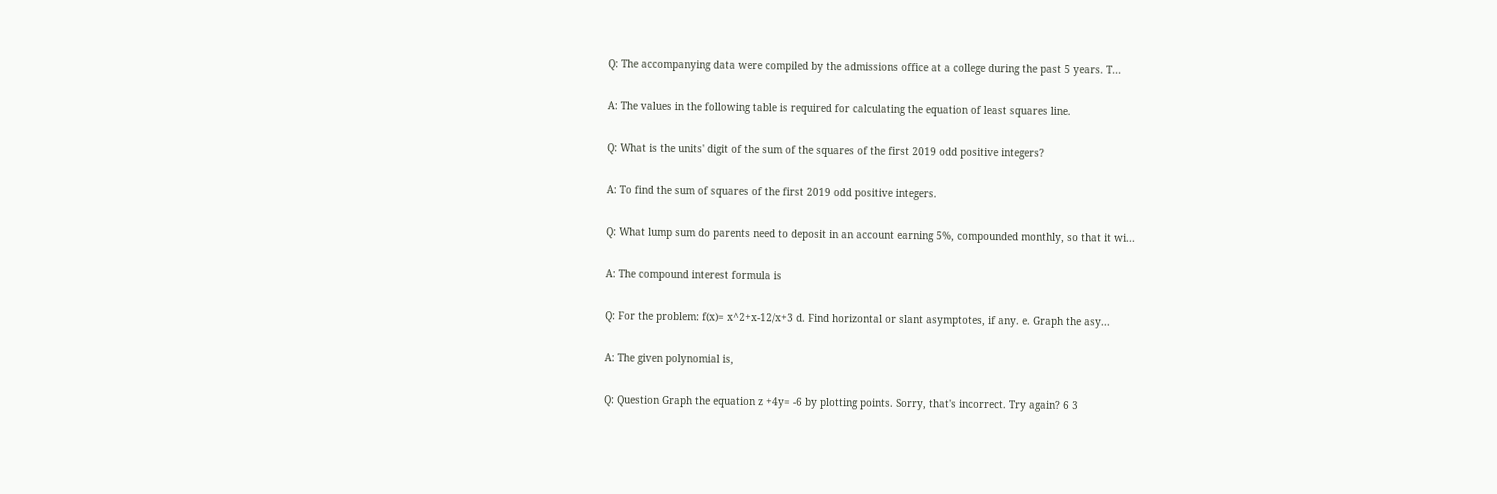Q: The accompanying data were compiled by the admissions office at a college during the past 5 years. T...

A: The values in the following table is required for calculating the equation of least squares line.

Q: What is the units' digit of the sum of the squares of the first 2019 odd positive integers?

A: To find the sum of squares of the first 2019 odd positive integers.

Q: What lump sum do parents need to deposit in an account earning 5%, compounded monthly, so that it wi...

A: The compound interest formula is

Q: For the problem: f(x)= x^2+x-12/x+3 d. Find horizontal or slant asymptotes, if any. e. Graph the asy...

A: The given polynomial is,

Q: Question Graph the equation z +4y= -6 by plotting points. Sorry, that's incorrect. Try again? 6 3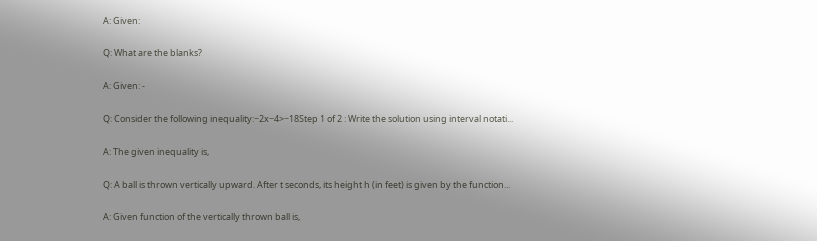A: Given:

Q: What are the blanks?

A: Given: -

Q: Consider the following inequality:−2x−4>−18Step 1 of 2 : Write the solution using interval notati...

A: The given inequality is,

Q: A ball is thrown vertically upward. After t seconds, its height h (in feet) is given by the function...

A: Given function of the vertically thrown ball is,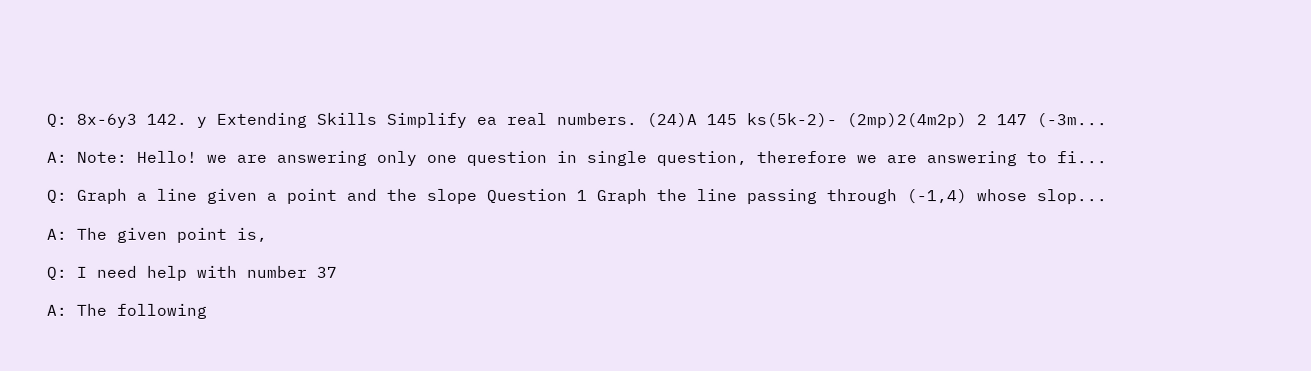Q: 8x-6y3 142. y Extending Skills Simplify ea real numbers. (24)A 145 ks(5k-2)- (2mp)2(4m2p) 2 147 (-3m...

A: Note: Hello! we are answering only one question in single question, therefore we are answering to fi...

Q: Graph a line given a point and the slope Question 1 Graph the line passing through (-1,4) whose slop...

A: The given point is,

Q: I need help with number 37

A: The following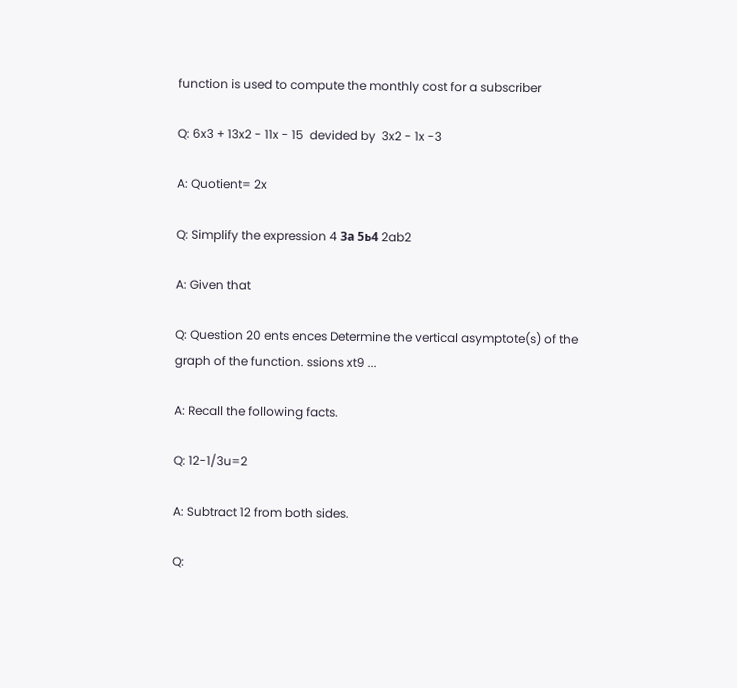function is used to compute the monthly cost for a subscriber

Q: 6x3 + 13x2 - 11x - 15  devided by  3x2 - 1x -3

A: Quotient= 2x

Q: Simplify the expression 4 За 5ь4 2ab2

A: Given that

Q: Question 20 ents ences Determine the vertical asymptote(s) of the graph of the function. ssions xt9 ...

A: Recall the following facts.

Q: 12-1/3u=2

A: Subtract 12 from both sides.

Q: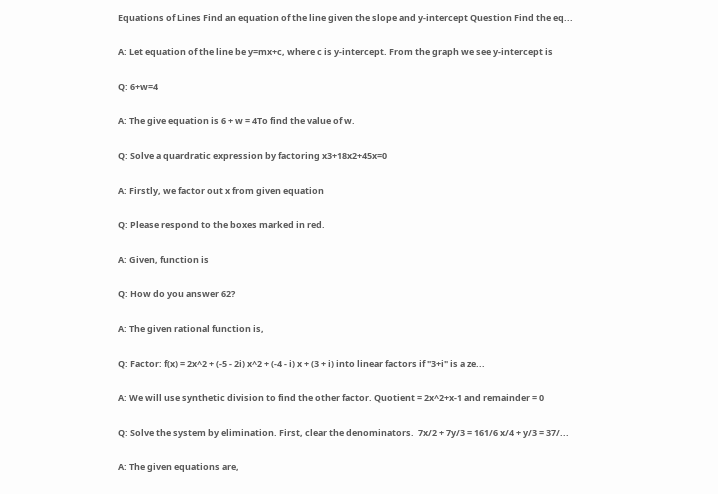Equations of Lines Find an equation of the line given the slope and y-intercept Question Find the eq...

A: Let equation of the line be y=mx+c, where c is y-intercept. From the graph we see y-intercept is

Q: 6+w=4

A: The give equation is 6 + w = 4To find the value of w.

Q: Solve a quardratic expression by factoring x3+18x2+45x=0

A: Firstly, we factor out x from given equation

Q: Please respond to the boxes marked in red.

A: Given, function is

Q: How do you answer 62?

A: The given rational function is,

Q: Factor: f(x) = 2x^2 + (-5 - 2i) x^2 + (-4 - i) x + (3 + i) into linear factors if "3+i" is a ze...

A: We will use synthetic division to find the other factor. Quotient = 2x^2+x-1 and remainder = 0

Q: Solve the system by elimination. First, clear the denominators.  7x/2 + 7y/3 = 161/6 x/4 + y/3 = 37/...

A: The given equations are,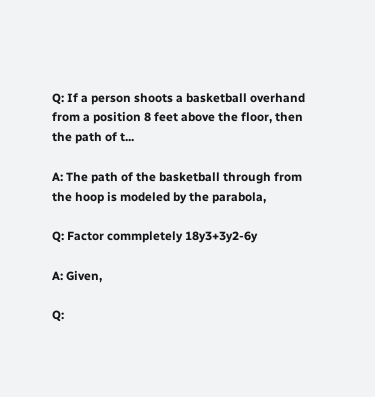Q: If a person shoots a basketball overhand from a position 8 feet above the floor, then the path of t...

A: The path of the basketball through from the hoop is modeled by the parabola,

Q: Factor commpletely 18y3+3y2-6y

A: Given,

Q: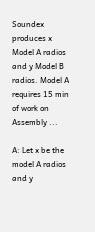Soundex produces x Model A radios and y Model B radios. Model A requires 15 min of work on Assembly ...

A: Let x be the model A radios and y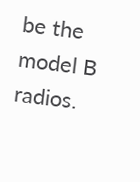be the model B radios.